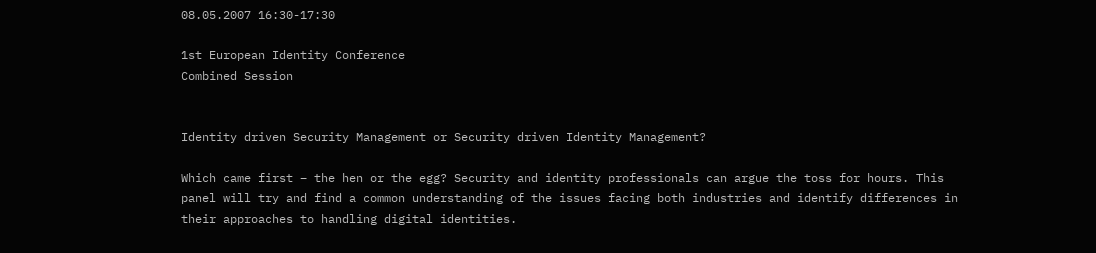08.05.2007 16:30-17:30

1st European Identity Conference
Combined Session


Identity driven Security Management or Security driven Identity Management?

Which came first – the hen or the egg? Security and identity professionals can argue the toss for hours. This panel will try and find a common understanding of the issues facing both industries and identify differences in their approaches to handling digital identities.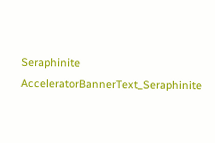Seraphinite AcceleratorBannerText_Seraphinite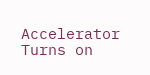Accelerator
Turns on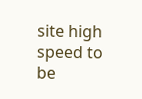site high speed to be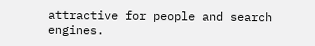attractive for people and search engines.